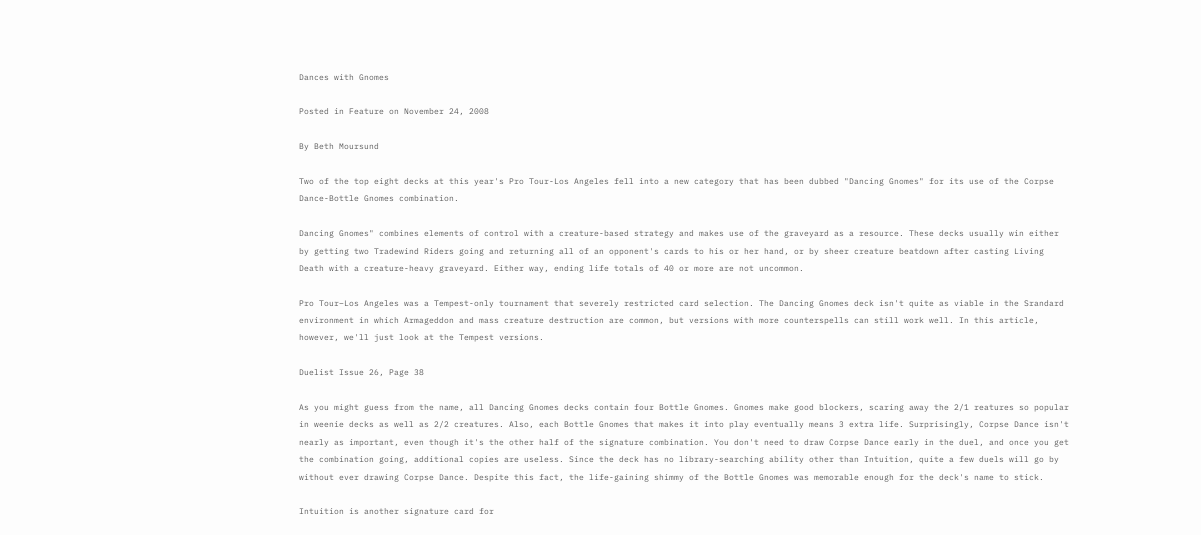Dances with Gnomes

Posted in Feature on November 24, 2008

By Beth Moursund

Two of the top eight decks at this year's Pro Tour-Los Angeles fell into a new category that has been dubbed "Dancing Gnomes" for its use of the Corpse Dance-Bottle Gnomes combination.

Dancing Gnomes" combines elements of control with a creature-based strategy and makes use of the graveyard as a resource. These decks usually win either by getting two Tradewind Riders going and returning all of an opponent's cards to his or her hand, or by sheer creature beatdown after casting Living Death with a creature-heavy graveyard. Either way, ending life totals of 40 or more are not uncommon.

Pro Tour–Los Angeles was a Tempest-only tournament that severely restricted card selection. The Dancing Gnomes deck isn't quite as viable in the Srandard environment in which Armageddon and mass creature destruction are common, but versions with more counterspells can still work well. In this article, however, we'll just look at the Tempest versions.

Duelist Issue 26, Page 38

As you might guess from the name, all Dancing Gnomes decks contain four Bottle Gnomes. Gnomes make good blockers, scaring away the 2/1 reatures so popular in weenie decks as well as 2/2 creatures. Also, each Bottle Gnomes that makes it into play eventually means 3 extra life. Surprisingly, Corpse Dance isn't nearly as important, even though it's the other half of the signature combination. You don't need to draw Corpse Dance early in the duel, and once you get the combination going, additional copies are useless. Since the deck has no library-searching ability other than Intuition, quite a few duels will go by without ever drawing Corpse Dance. Despite this fact, the life-gaining shimmy of the Bottle Gnomes was memorable enough for the deck's name to stick.

Intuition is another signature card for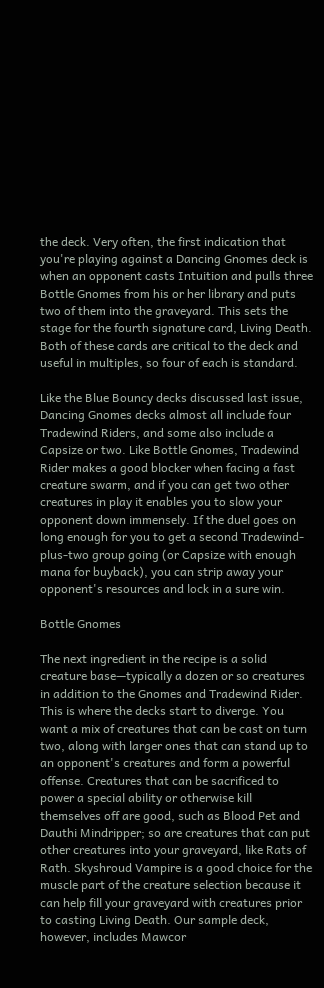the deck. Very often, the first indication that you're playing against a Dancing Gnomes deck is when an opponent casts Intuition and pulls three Bottle Gnomes from his or her library and puts two of them into the graveyard. This sets the stage for the fourth signature card, Living Death. Both of these cards are critical to the deck and useful in multiples, so four of each is standard.

Like the Blue Bouncy decks discussed last issue, Dancing Gnomes decks almost all include four Tradewind Riders, and some also include a Capsize or two. Like Bottle Gnomes, Tradewind Rider makes a good blocker when facing a fast creature swarm, and if you can get two other creatures in play it enables you to slow your opponent down immensely. If the duel goes on long enough for you to get a second Tradewind-plus-two group going (or Capsize with enough mana for buyback), you can strip away your opponent's resources and lock in a sure win.

Bottle Gnomes

The next ingredient in the recipe is a solid creature base—typically a dozen or so creatures in addition to the Gnomes and Tradewind Rider. This is where the decks start to diverge. You want a mix of creatures that can be cast on turn two, along with larger ones that can stand up to an opponent's creatures and form a powerful offense. Creatures that can be sacrificed to power a special ability or otherwise kill themselves off are good, such as Blood Pet and Dauthi Mindripper; so are creatures that can put other creatures into your graveyard, like Rats of Rath. Skyshroud Vampire is a good choice for the muscle part of the creature selection because it can help fill your graveyard with creatures prior to casting Living Death. Our sample deck, however, includes Mawcor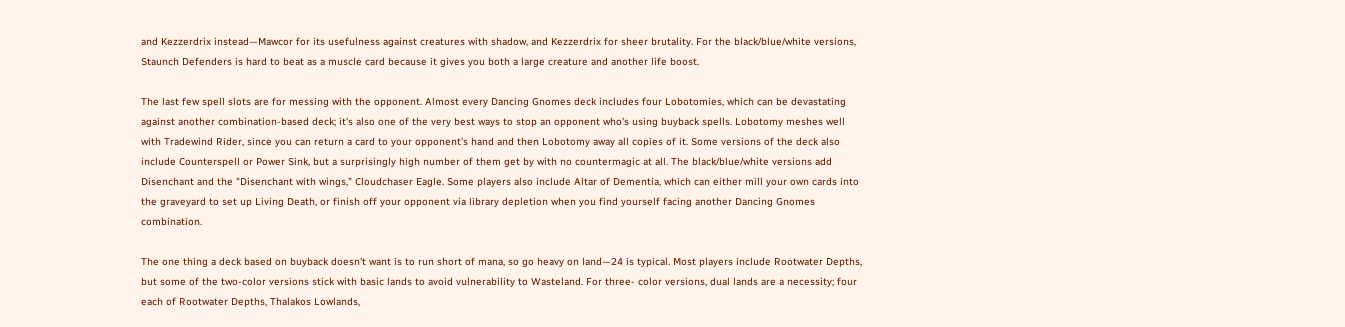and Kezzerdrix instead—Mawcor for its usefulness against creatures with shadow, and Kezzerdrix for sheer brutality. For the black/blue/white versions, Staunch Defenders is hard to beat as a muscle card because it gives you both a large creature and another life boost.

The last few spell slots are for messing with the opponent. Almost every Dancing Gnomes deck includes four Lobotomies, which can be devastating against another combination-based deck; it's also one of the very best ways to stop an opponent who's using buyback spells. Lobotomy meshes well with Tradewind Rider, since you can return a card to your opponent's hand and then Lobotomy away all copies of it. Some versions of the deck also include Counterspell or Power Sink, but a surprisingly high number of them get by with no countermagic at all. The black/blue/white versions add Disenchant and the "Disenchant with wings," Cloudchaser Eagle. Some players also include Altar of Dementia, which can either mill your own cards into the graveyard to set up Living Death, or finish off your opponent via library depletion when you find yourself facing another Dancing Gnomes combination.

The one thing a deck based on buyback doesn't want is to run short of mana, so go heavy on land—24 is typical. Most players include Rootwater Depths, but some of the two-color versions stick with basic lands to avoid vulnerability to Wasteland. For three- color versions, dual lands are a necessity; four each of Rootwater Depths, Thalakos Lowlands,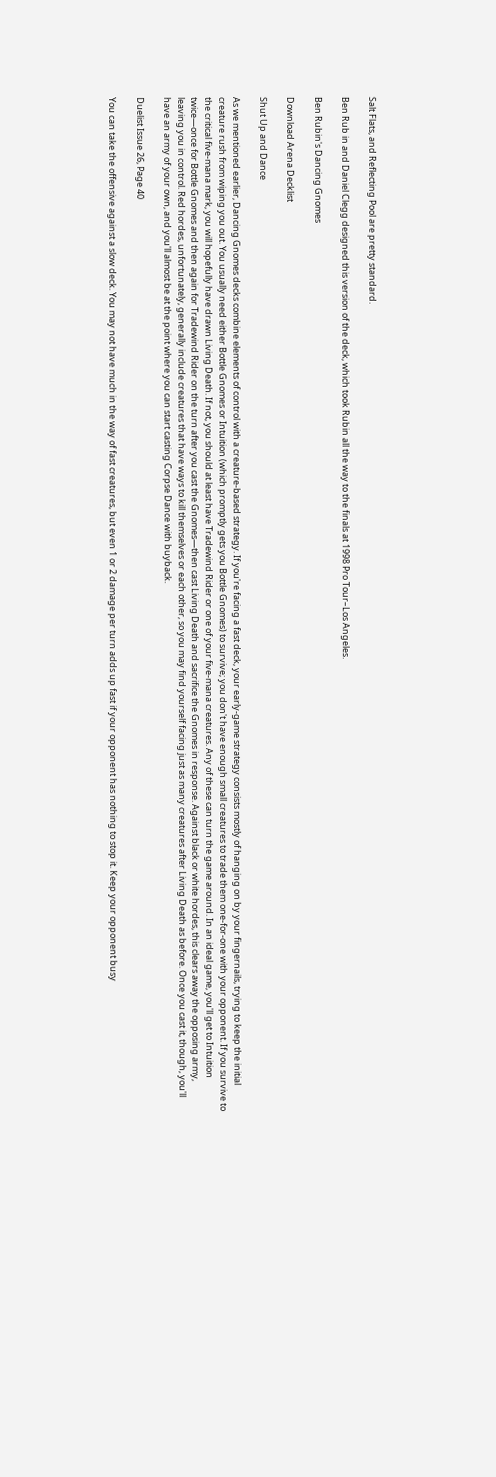Salt Flats, and Reflecting Pool are pretty standard.

Ben Rub in and Daniel Clegg designed this version of the deck, which took Rubin all the way to the finals at 1998 Pro Tour–Los Angeles.

Ben Rubin's Dancing Gnomes

Download Arena Decklist

Shut Up and Dance

As we mentioned earlier, Dancing Gnomes decks combine elements of control with a creature-based strategy. If you're facing a fast deck, your early-game strategy consists mostly of hanging on by your fingernails, trying to keep the initial creature rush from wiping you out. You usually need either Bottle Gnomes or Intuition (which promptly gets you Bottle Gnomes) to survive; you don't have enough small creatures to trade them one-for-one with your opponent. If you survive to the critical five-mana mark, you will hopefully have drawn Living Death. If not, you should at least have Tradewind Rider or one of your five-mana creatures. Any of these can turn the game around. In an ideal game, you'll get to Intuition twice—once for Bottle Gnomes and then again for Tradewind Rider on the turn after you cast the Gnomes—then cast Living Death and sacrifice the Gnomes in response. Against black or white hordes, this clears away the opposing army, leaving you in control. Red hordes, unfortunately, generally include creatures that have ways to kill themselves or each other, so you may find yourself facing just as many creatures after Living Death as before. Once you cast it, though, you'll have an army of your own, and you'll almost be at the point where you can start casting Corpse Dance with buyback.

Duelist Issue 26, Page 40

You can take the offensive against a slow deck. You may not have much in the way of fast creatures, but even 1 or 2 damage per turn adds up fast if your opponent has nothing to stop it. Keep your opponent busy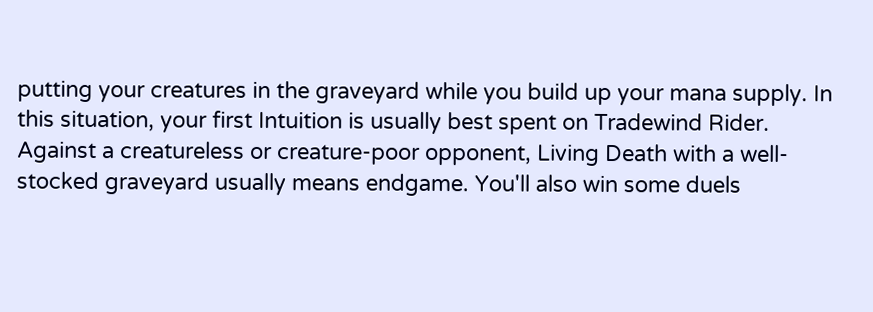putting your creatures in the graveyard while you build up your mana supply. In this situation, your first Intuition is usually best spent on Tradewind Rider. Against a creatureless or creature-poor opponent, Living Death with a well-stocked graveyard usually means endgame. You'll also win some duels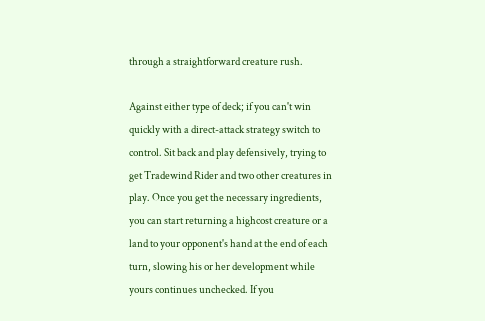through a straightforward creature rush.

Against either type of deck; if you can't win quickly with a direct-attack strategy switch to control. Sit back and play defensively, trying to get Tradewind Rider and two other creatures in play. Once you get the necessary ingredients, you can start returning a highcost creature or a land to your opponent's hand at the end of each turn, slowing his or her development while yours continues unchecked. If you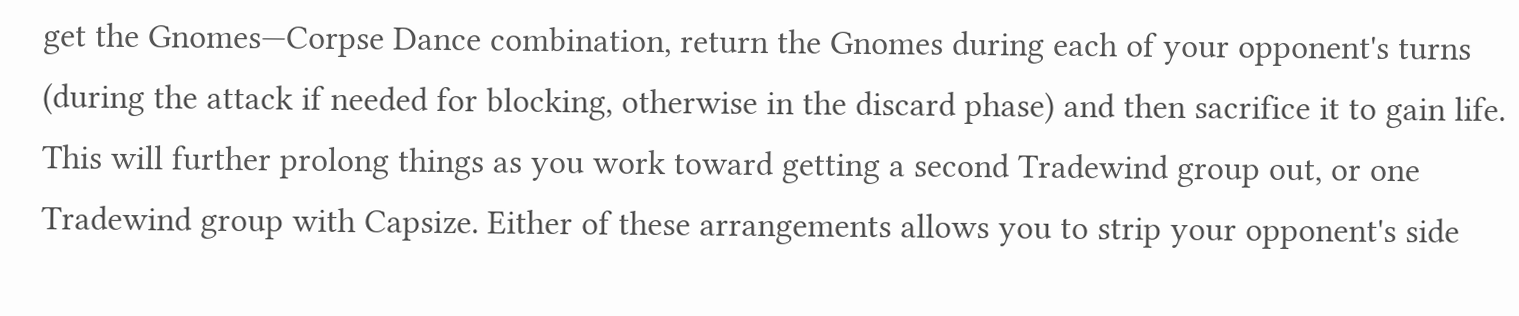get the Gnomes—Corpse Dance combination, return the Gnomes during each of your opponent's turns (during the attack if needed for blocking, otherwise in the discard phase) and then sacrifice it to gain life. This will further prolong things as you work toward getting a second Tradewind group out, or one Tradewind group with Capsize. Either of these arrangements allows you to strip your opponent's side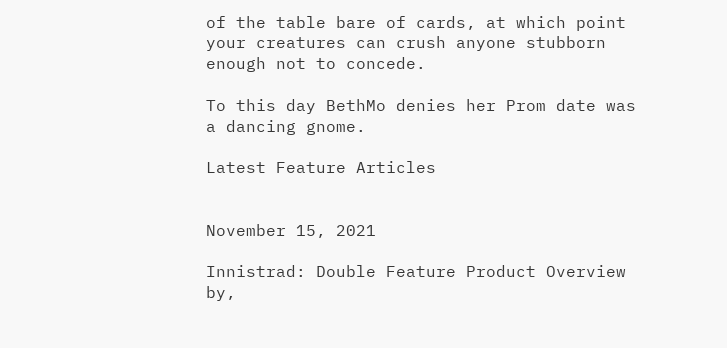of the table bare of cards, at which point your creatures can crush anyone stubborn enough not to concede.

To this day BethMo denies her Prom date was a dancing gnome.

Latest Feature Articles


November 15, 2021

Innistrad: Double Feature Product Overview by,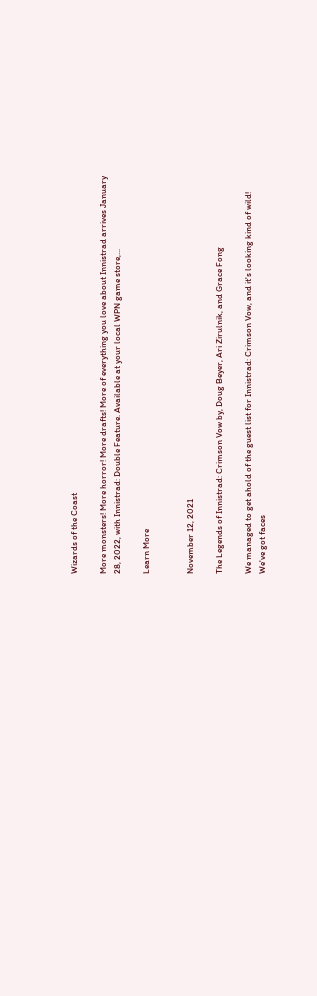Wizards of the Coast

More monsters! More horror! More drafts! More of everything you love about Innistrad arrives January 28, 2022, with Innistrad: Double Feature. Available at your local WPN game store,...

Learn More


November 12, 2021

The Legends of Innistrad: Crimson Vow by, Doug Beyer, Ari Zirulnik, and Grace Fong

We managed to get ahold of the guest list for Innistrad: Crimson Vow, and it's looking kind of wild! We've got faces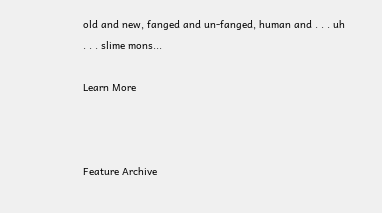old and new, fanged and un-fanged, human and . . . uh . . . slime mons...

Learn More



Feature Archive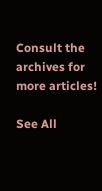Consult the archives for more articles!

See All